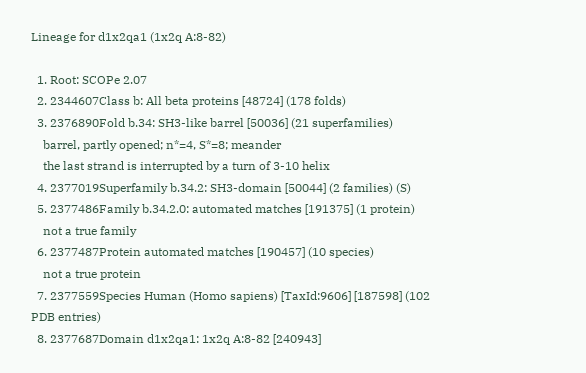Lineage for d1x2qa1 (1x2q A:8-82)

  1. Root: SCOPe 2.07
  2. 2344607Class b: All beta proteins [48724] (178 folds)
  3. 2376890Fold b.34: SH3-like barrel [50036] (21 superfamilies)
    barrel, partly opened; n*=4, S*=8; meander
    the last strand is interrupted by a turn of 3-10 helix
  4. 2377019Superfamily b.34.2: SH3-domain [50044] (2 families) (S)
  5. 2377486Family b.34.2.0: automated matches [191375] (1 protein)
    not a true family
  6. 2377487Protein automated matches [190457] (10 species)
    not a true protein
  7. 2377559Species Human (Homo sapiens) [TaxId:9606] [187598] (102 PDB entries)
  8. 2377687Domain d1x2qa1: 1x2q A:8-82 [240943]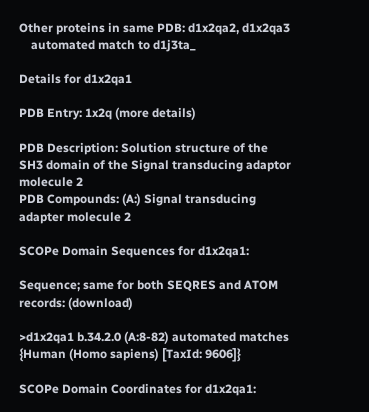Other proteins in same PDB: d1x2qa2, d1x2qa3
    automated match to d1j3ta_

Details for d1x2qa1

PDB Entry: 1x2q (more details)

PDB Description: Solution structure of the SH3 domain of the Signal transducing adaptor molecule 2
PDB Compounds: (A:) Signal transducing adapter molecule 2

SCOPe Domain Sequences for d1x2qa1:

Sequence; same for both SEQRES and ATOM records: (download)

>d1x2qa1 b.34.2.0 (A:8-82) automated matches {Human (Homo sapiens) [TaxId: 9606]}

SCOPe Domain Coordinates for d1x2qa1: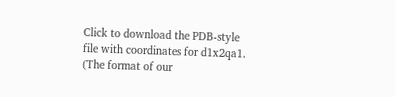Click to download the PDB-style file with coordinates for d1x2qa1.
(The format of our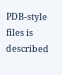PDB-style files is described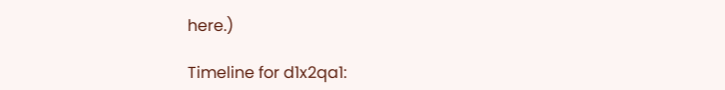here.)

Timeline for d1x2qa1: